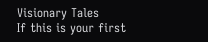Visionary Tales
If this is your first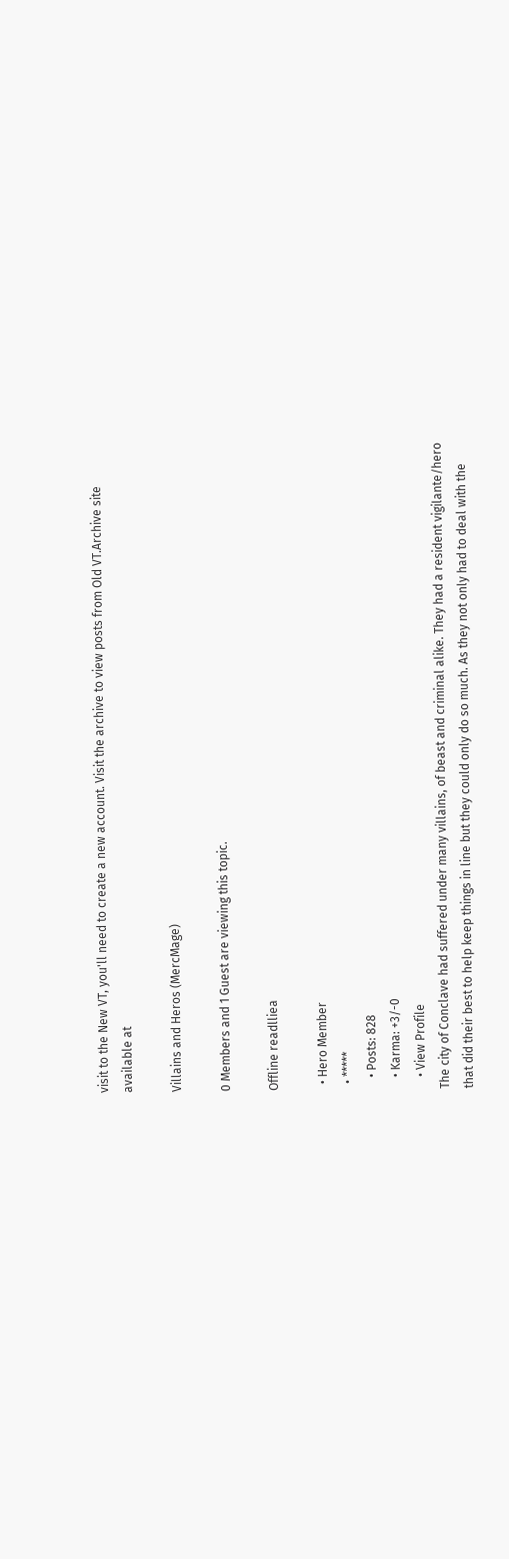visit to the New VT, you'll need to create a new account. Visit the archive to view posts from Old VT.Archive site available at

Villains and Heros (MercMage)

0 Members and 1 Guest are viewing this topic.

Offline readlliea

  • Hero Member
  • *****
    • Posts: 828
    • Karma: +3/-0
    • View Profile
The city of Conclave had suffered under many villains, of beast and criminal alike. They had a resident vigilante/hero that did their best to help keep things in line but they could only do so much. As they not only had to deal with the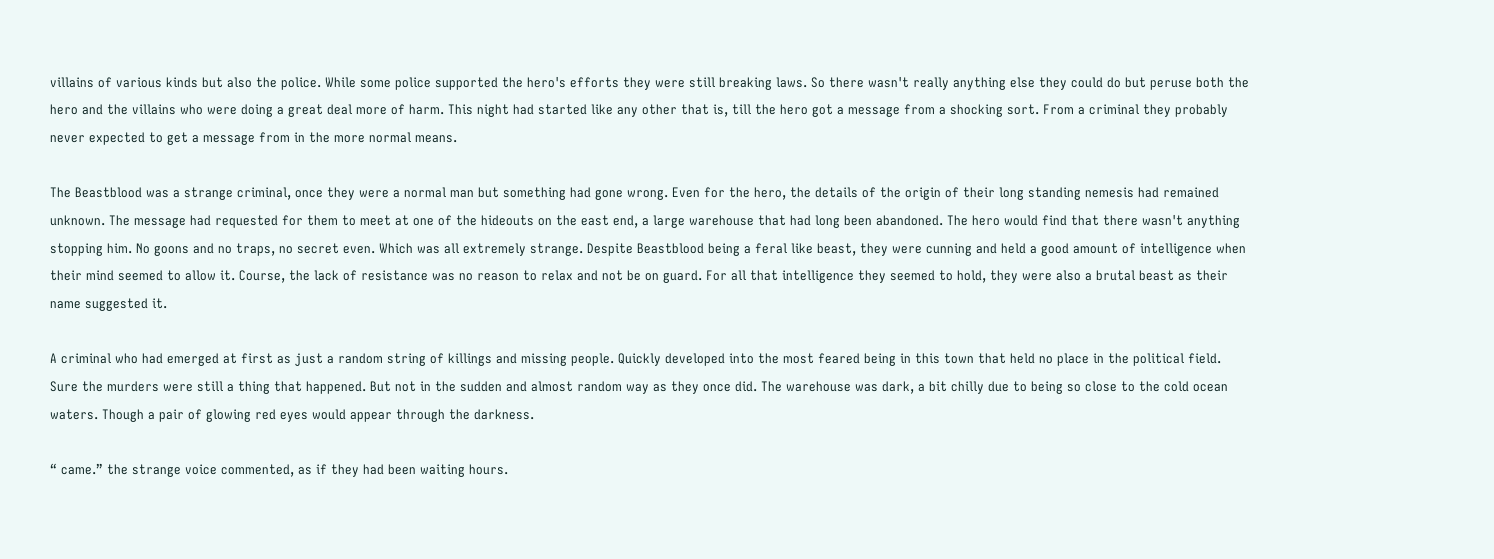villains of various kinds but also the police. While some police supported the hero's efforts they were still breaking laws. So there wasn't really anything else they could do but peruse both the hero and the villains who were doing a great deal more of harm. This night had started like any other that is, till the hero got a message from a shocking sort. From a criminal they probably never expected to get a message from in the more normal means.

The Beastblood was a strange criminal, once they were a normal man but something had gone wrong. Even for the hero, the details of the origin of their long standing nemesis had remained unknown. The message had requested for them to meet at one of the hideouts on the east end, a large warehouse that had long been abandoned. The hero would find that there wasn't anything stopping him. No goons and no traps, no secret even. Which was all extremely strange. Despite Beastblood being a feral like beast, they were cunning and held a good amount of intelligence when their mind seemed to allow it. Course, the lack of resistance was no reason to relax and not be on guard. For all that intelligence they seemed to hold, they were also a brutal beast as their name suggested it.

A criminal who had emerged at first as just a random string of killings and missing people. Quickly developed into the most feared being in this town that held no place in the political field. Sure the murders were still a thing that happened. But not in the sudden and almost random way as they once did. The warehouse was dark, a bit chilly due to being so close to the cold ocean waters. Though a pair of glowing red eyes would appear through the darkness.

“ came.” the strange voice commented, as if they had been waiting hours.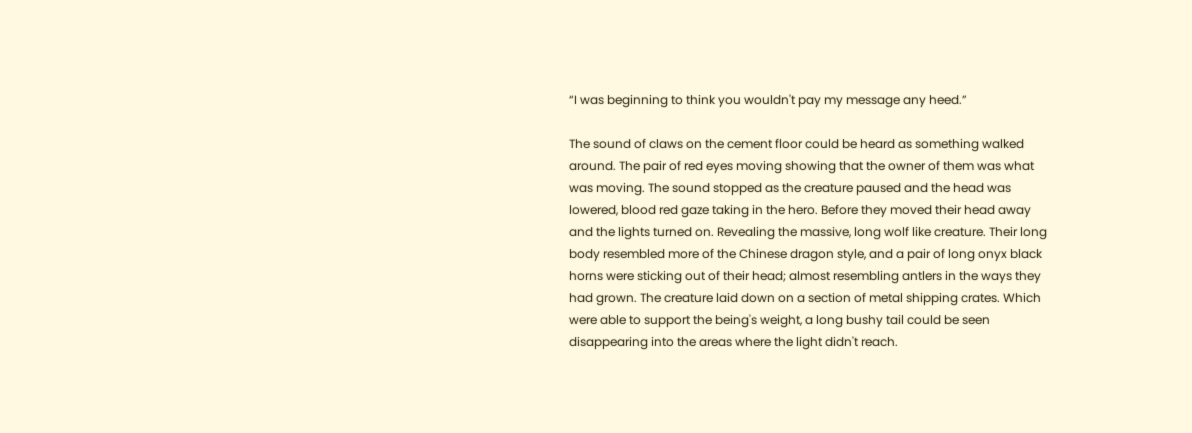“I was beginning to think you wouldn't pay my message any heed.”

The sound of claws on the cement floor could be heard as something walked around. The pair of red eyes moving showing that the owner of them was what was moving. The sound stopped as the creature paused and the head was lowered, blood red gaze taking in the hero. Before they moved their head away and the lights turned on. Revealing the massive, long wolf like creature. Their long body resembled more of the Chinese dragon style, and a pair of long onyx black horns were sticking out of their head; almost resembling antlers in the ways they had grown. The creature laid down on a section of metal shipping crates. Which were able to support the being's weight, a long bushy tail could be seen disappearing into the areas where the light didn't reach.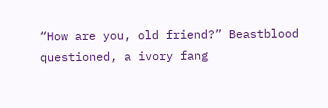“How are you, old friend?” Beastblood questioned, a ivory fang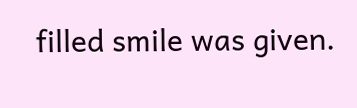filled smile was given.